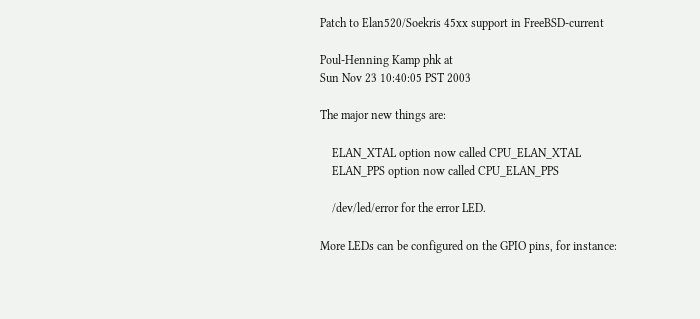Patch to Elan520/Soekris 45xx support in FreeBSD-current

Poul-Henning Kamp phk at
Sun Nov 23 10:40:05 PST 2003

The major new things are:

    ELAN_XTAL option now called CPU_ELAN_XTAL
    ELAN_PPS option now called CPU_ELAN_PPS

    /dev/led/error for the error LED.

More LEDs can be configured on the GPIO pins, for instance: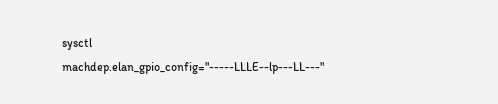sysctl machdep.elan_gpio_config="-----LLLE--lp---LL---"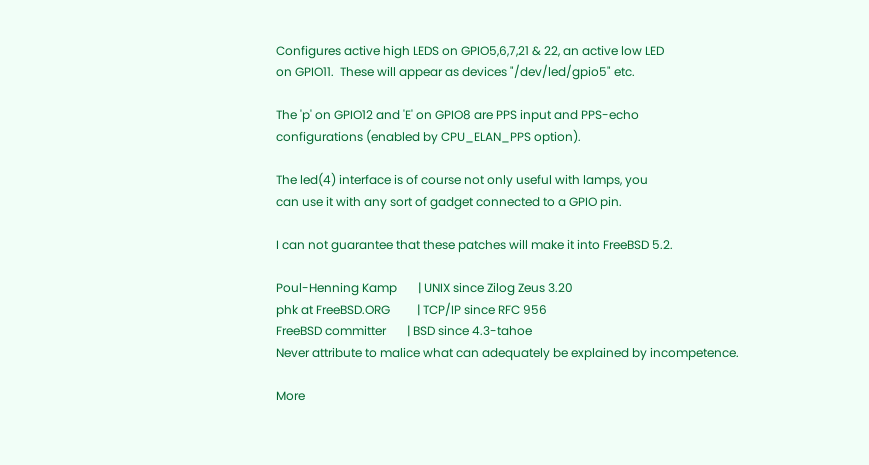Configures active high LEDS on GPIO5,6,7,21 & 22, an active low LED
on GPIO11.  These will appear as devices "/dev/led/gpio5" etc.

The 'p' on GPIO12 and 'E' on GPIO8 are PPS input and PPS-echo
configurations (enabled by CPU_ELAN_PPS option).

The led(4) interface is of course not only useful with lamps, you
can use it with any sort of gadget connected to a GPIO pin.

I can not guarantee that these patches will make it into FreeBSD 5.2.

Poul-Henning Kamp       | UNIX since Zilog Zeus 3.20
phk at FreeBSD.ORG         | TCP/IP since RFC 956
FreeBSD committer       | BSD since 4.3-tahoe
Never attribute to malice what can adequately be explained by incompetence.

More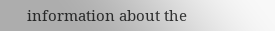information about the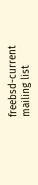freebsd-current mailing list